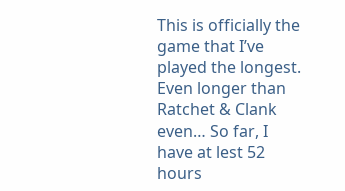This is officially the game that I’ve played the longest. Even longer than Ratchet & Clank even… So far, I have at lest 52 hours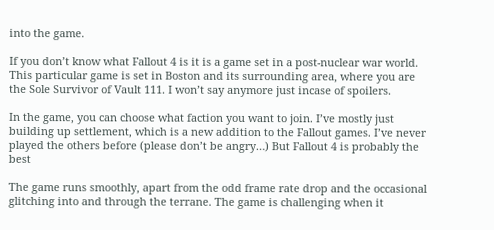into the game.

If you don’t know what Fallout 4 is it is a game set in a post-nuclear war world. This particular game is set in Boston and its surrounding area, where you are the Sole Survivor of Vault 111. I won’t say anymore just incase of spoilers.

In the game, you can choose what faction you want to join. I’ve mostly just building up settlement, which is a new addition to the Fallout games. I’ve never played the others before (please don’t be angry…) But Fallout 4 is probably the best

The game runs smoothly, apart from the odd frame rate drop and the occasional glitching into and through the terrane. The game is challenging when it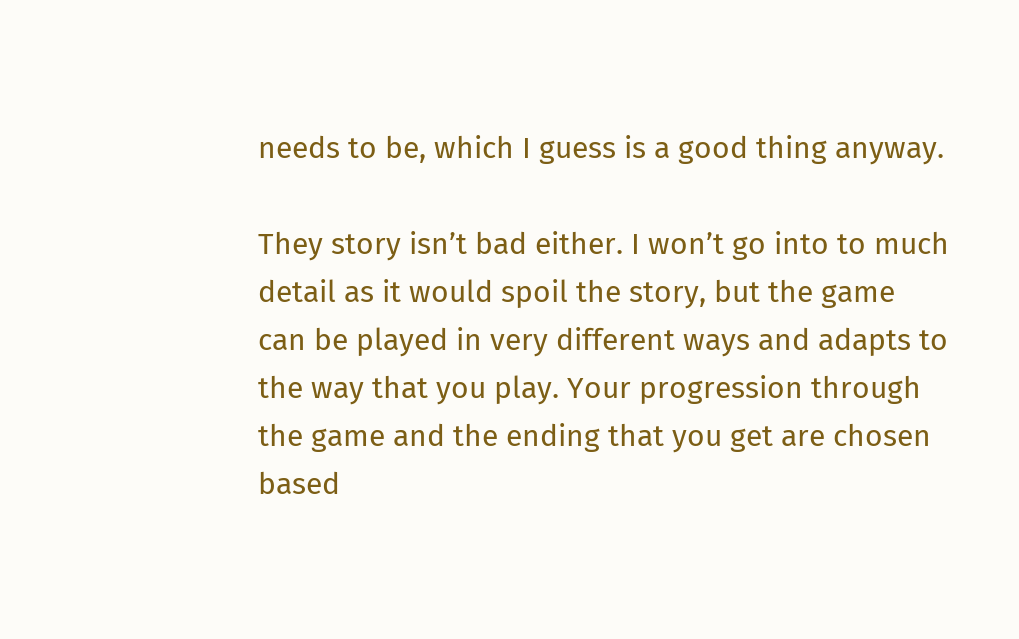needs to be, which I guess is a good thing anyway.

They story isn’t bad either. I won’t go into to much detail as it would spoil the story, but the game can be played in very different ways and adapts to the way that you play. Your progression through the game and the ending that you get are chosen based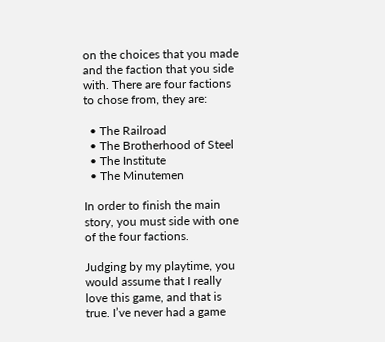on the choices that you made and the faction that you side with. There are four factions to chose from, they are:

  • The Railroad
  • The Brotherhood of Steel
  • The Institute
  • The Minutemen

In order to finish the main story, you must side with one of the four factions.

Judging by my playtime, you would assume that I really love this game, and that is true. I’ve never had a game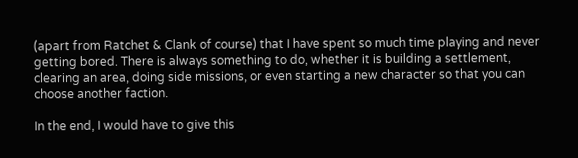(apart from Ratchet & Clank of course) that I have spent so much time playing and never getting bored. There is always something to do, whether it is building a settlement, clearing an area, doing side missions, or even starting a new character so that you can choose another faction.

In the end, I would have to give this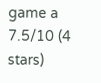game a 7.5/10 (4 stars)